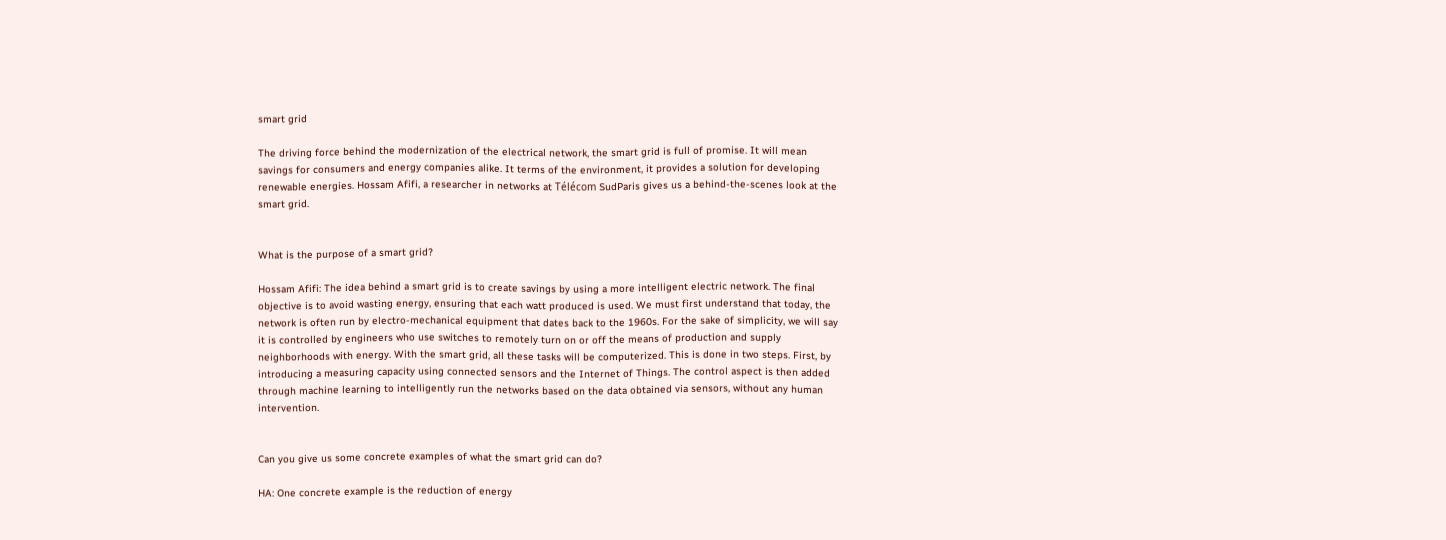smart grid

The driving force behind the modernization of the electrical network, the smart grid is full of promise. It will mean savings for consumers and energy companies alike. It terms of the environment, it provides a solution for developing renewable energies. Hossam Afifi, a researcher in networks at Télécom SudParis gives us a behind-the-scenes look at the smart grid.


What is the purpose of a smart grid?

Hossam Afifi: The idea behind a smart grid is to create savings by using a more intelligent electric network. The final objective is to avoid wasting energy, ensuring that each watt produced is used. We must first understand that today, the network is often run by electro-mechanical equipment that dates back to the 1960s. For the sake of simplicity, we will say it is controlled by engineers who use switches to remotely turn on or off the means of production and supply neighborhoods with energy. With the smart grid, all these tasks will be computerized. This is done in two steps. First, by introducing a measuring capacity using connected sensors and the Internet of Things. The control aspect is then added through machine learning to intelligently run the networks based on the data obtained via sensors, without any human intervention.


Can you give us some concrete examples of what the smart grid can do?

HA: One concrete example is the reduction of energy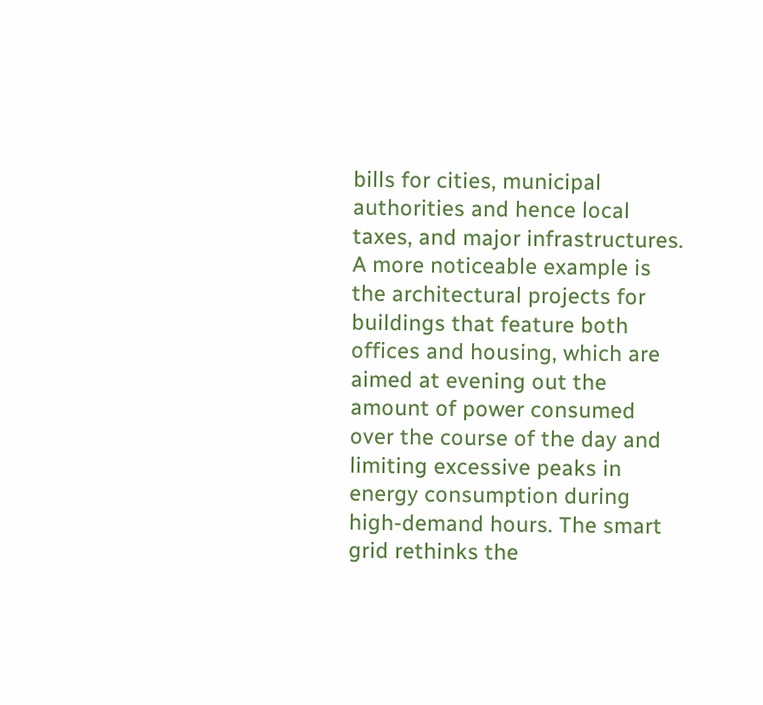bills for cities, municipal authorities and hence local taxes, and major infrastructures. A more noticeable example is the architectural projects for buildings that feature both offices and housing, which are aimed at evening out the amount of power consumed over the course of the day and limiting excessive peaks in energy consumption during high-demand hours. The smart grid rethinks the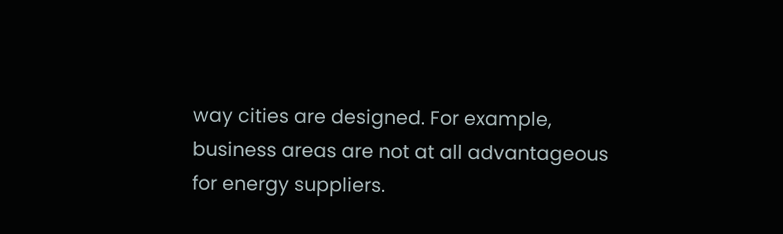way cities are designed. For example, business areas are not at all advantageous for energy suppliers.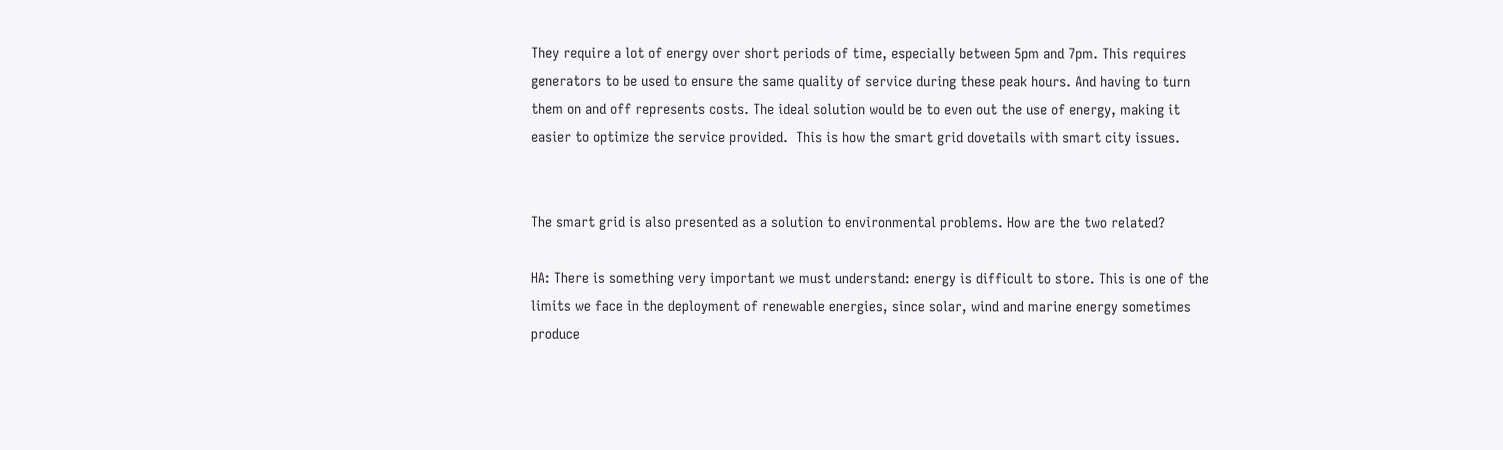They require a lot of energy over short periods of time, especially between 5pm and 7pm. This requires generators to be used to ensure the same quality of service during these peak hours. And having to turn them on and off represents costs. The ideal solution would be to even out the use of energy, making it easier to optimize the service provided.  This is how the smart grid dovetails with smart city issues.


The smart grid is also presented as a solution to environmental problems. How are the two related?

HA: There is something very important we must understand: energy is difficult to store. This is one of the limits we face in the deployment of renewable energies, since solar, wind and marine energy sometimes produce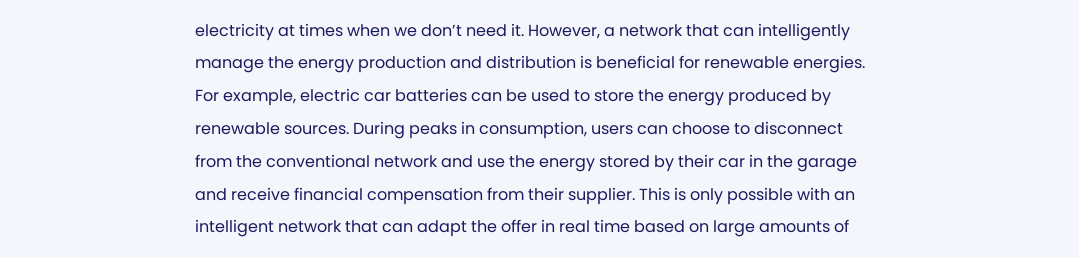electricity at times when we don’t need it. However, a network that can intelligently manage the energy production and distribution is beneficial for renewable energies. For example, electric car batteries can be used to store the energy produced by renewable sources. During peaks in consumption, users can choose to disconnect from the conventional network and use the energy stored by their car in the garage and receive financial compensation from their supplier. This is only possible with an intelligent network that can adapt the offer in real time based on large amounts of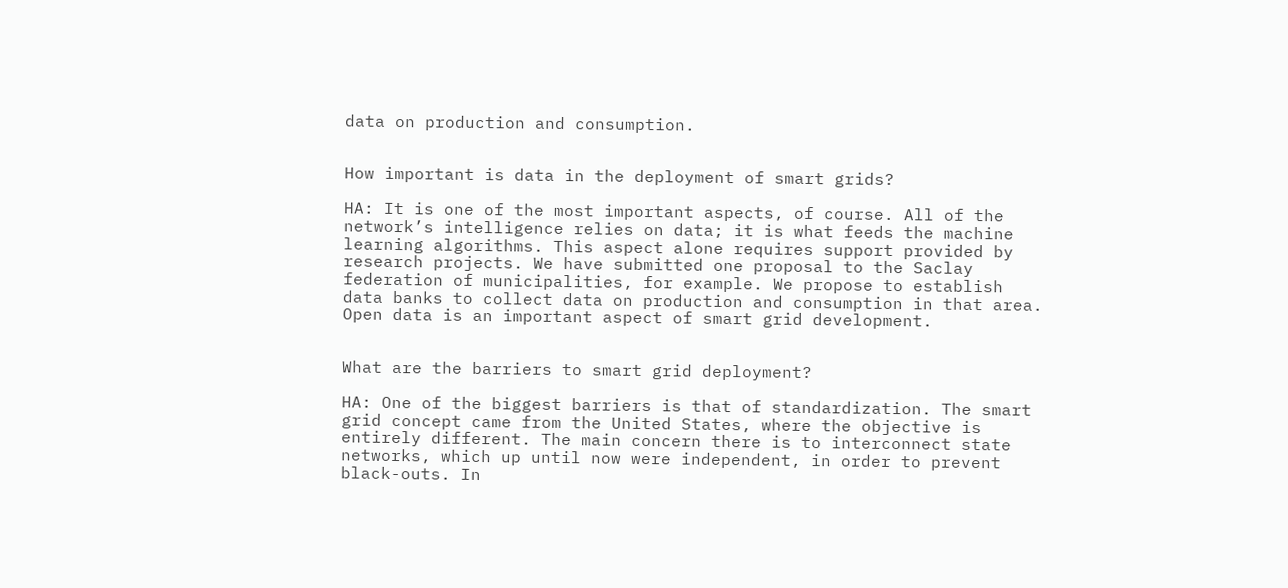data on production and consumption.


How important is data in the deployment of smart grids?

HA: It is one of the most important aspects, of course. All of the network’s intelligence relies on data; it is what feeds the machine learning algorithms. This aspect alone requires support provided by research projects. We have submitted one proposal to the Saclay federation of municipalities, for example. We propose to establish data banks to collect data on production and consumption in that area. Open data is an important aspect of smart grid development.


What are the barriers to smart grid deployment?

HA: One of the biggest barriers is that of standardization. The smart grid concept came from the United States, where the objective is entirely different. The main concern there is to interconnect state networks, which up until now were independent, in order to prevent black-outs. In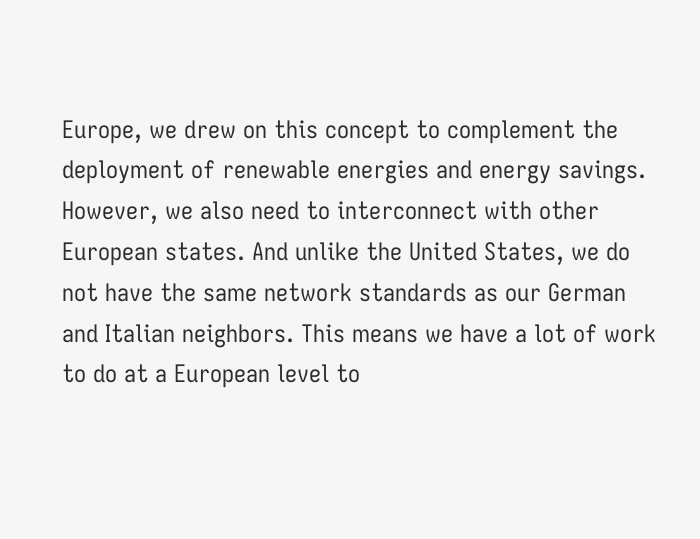Europe, we drew on this concept to complement the deployment of renewable energies and energy savings. However, we also need to interconnect with other European states. And unlike the United States, we do not have the same network standards as our German and Italian neighbors. This means we have a lot of work to do at a European level to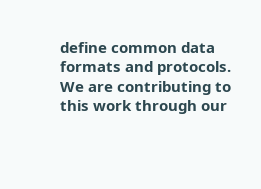define common data formats and protocols. We are contributing to this work through our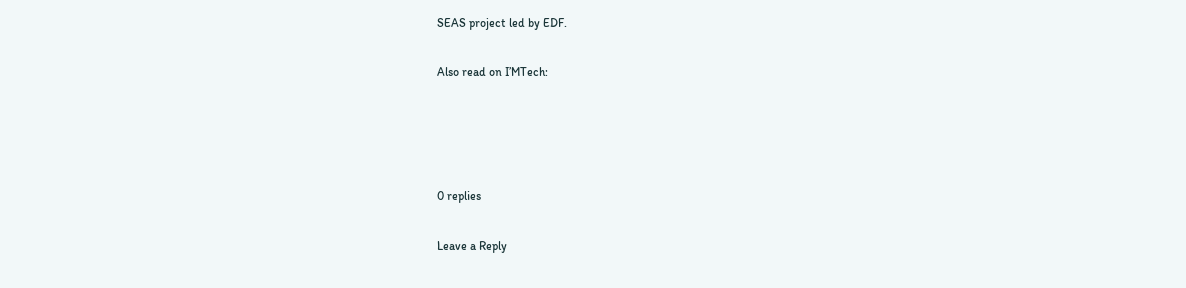SEAS project led by EDF.

Also read on I’MTech:




0 replies

Leave a Reply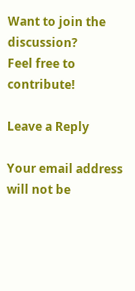Want to join the discussion?
Feel free to contribute!

Leave a Reply

Your email address will not be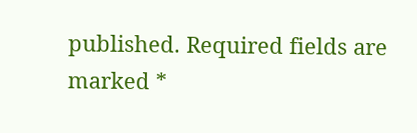published. Required fields are marked *